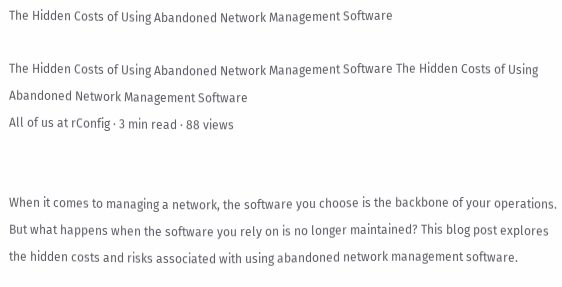The Hidden Costs of Using Abandoned Network Management Software

The Hidden Costs of Using Abandoned Network Management Software The Hidden Costs of Using Abandoned Network Management Software
All of us at rConfig · 3 min read · 88 views


When it comes to managing a network, the software you choose is the backbone of your operations. But what happens when the software you rely on is no longer maintained? This blog post explores the hidden costs and risks associated with using abandoned network management software.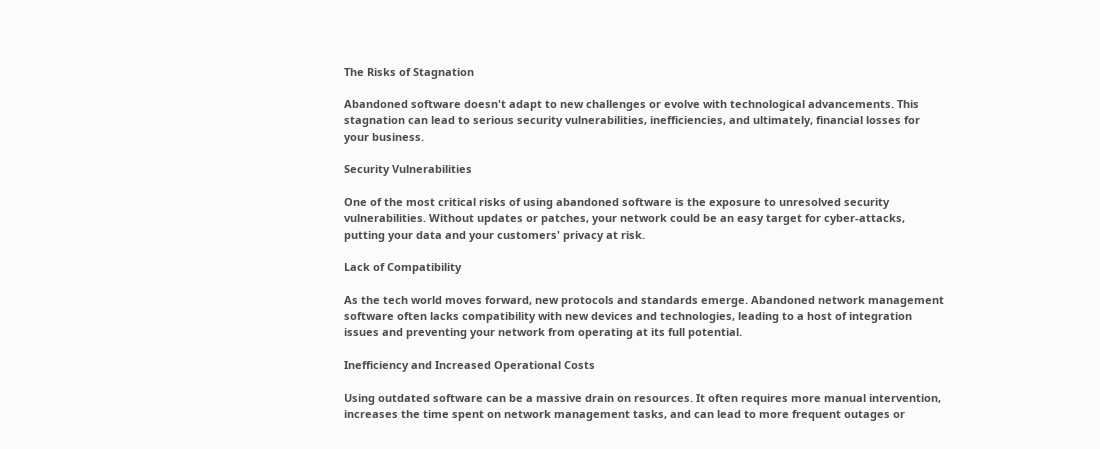The Risks of Stagnation

Abandoned software doesn't adapt to new challenges or evolve with technological advancements. This stagnation can lead to serious security vulnerabilities, inefficiencies, and ultimately, financial losses for your business.

Security Vulnerabilities

One of the most critical risks of using abandoned software is the exposure to unresolved security vulnerabilities. Without updates or patches, your network could be an easy target for cyber-attacks, putting your data and your customers' privacy at risk.

Lack of Compatibility

As the tech world moves forward, new protocols and standards emerge. Abandoned network management software often lacks compatibility with new devices and technologies, leading to a host of integration issues and preventing your network from operating at its full potential.

Inefficiency and Increased Operational Costs

Using outdated software can be a massive drain on resources. It often requires more manual intervention, increases the time spent on network management tasks, and can lead to more frequent outages or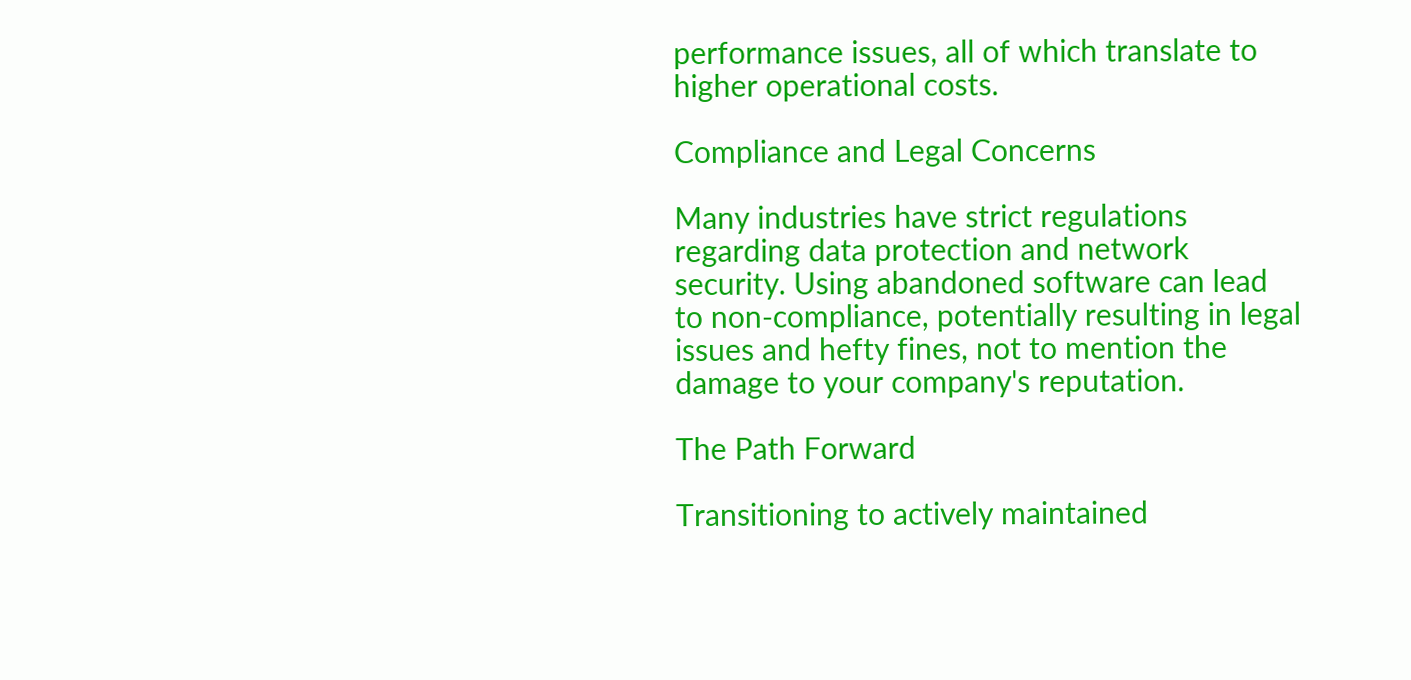performance issues, all of which translate to higher operational costs.

Compliance and Legal Concerns

Many industries have strict regulations regarding data protection and network security. Using abandoned software can lead to non-compliance, potentially resulting in legal issues and hefty fines, not to mention the damage to your company's reputation.

The Path Forward

Transitioning to actively maintained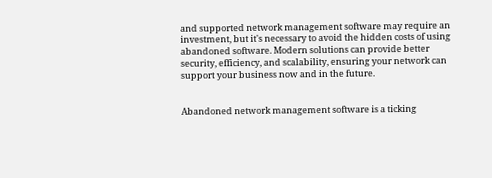and supported network management software may require an investment, but it's necessary to avoid the hidden costs of using abandoned software. Modern solutions can provide better security, efficiency, and scalability, ensuring your network can support your business now and in the future.


Abandoned network management software is a ticking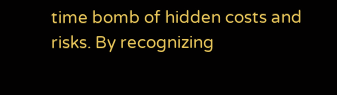time bomb of hidden costs and risks. By recognizing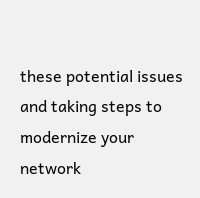these potential issues and taking steps to modernize your network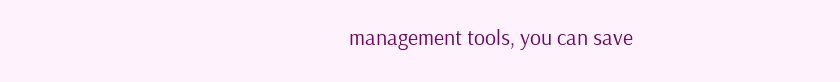management tools, you can save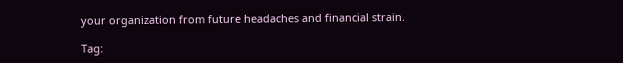your organization from future headaches and financial strain.

Tag: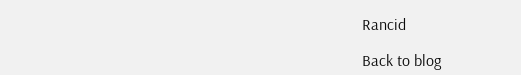Rancid

Back to blog